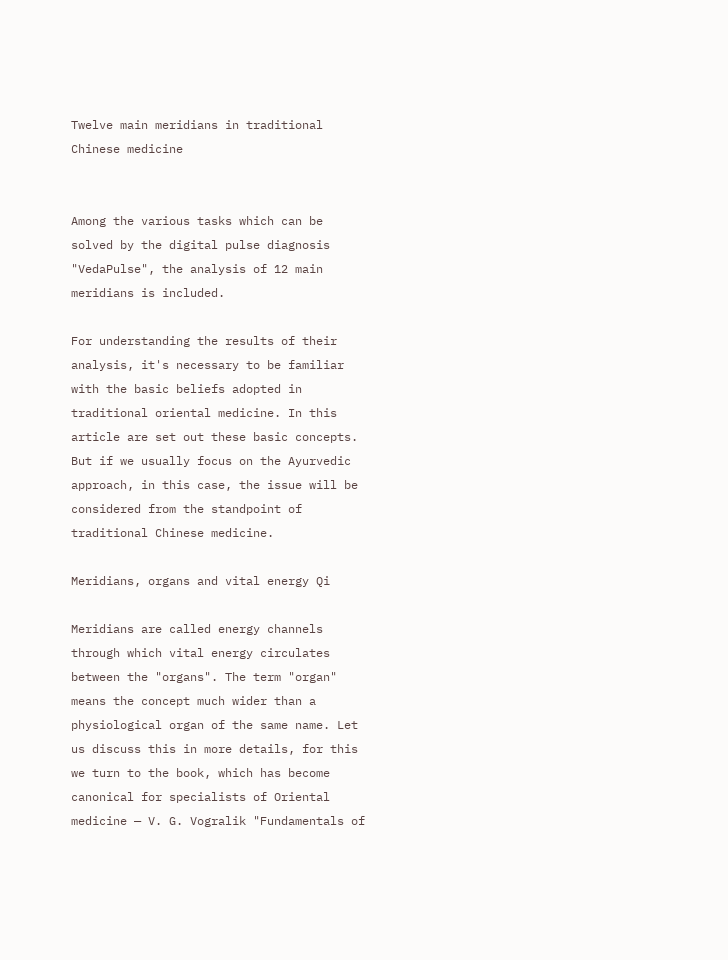Twelve main meridians in traditional Chinese medicine


Among the various tasks which can be solved by the digital pulse diagnosis "VedaPulse", the analysis of 12 main meridians is included.

For understanding the results of their analysis, it's necessary to be familiar with the basic beliefs adopted in traditional oriental medicine. In this article are set out these basic concepts. But if we usually focus on the Ayurvedic approach, in this case, the issue will be considered from the standpoint of traditional Chinese medicine.

Meridians, organs and vital energy Qi

Meridians are called energy channels through which vital energy circulates between the "organs". The term "organ" means the concept much wider than a physiological organ of the same name. Let us discuss this in more details, for this we turn to the book, which has become canonical for specialists of Oriental medicine — V. G. Vogralik "Fundamentals of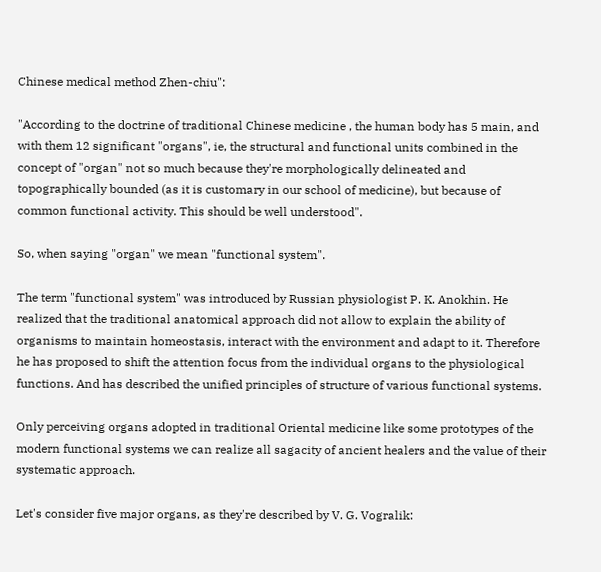Chinese medical method Zhen-chiu":

"According to the doctrine of traditional Chinese medicine , the human body has 5 main, and with them 12 significant "organs", ie, the structural and functional units combined in the concept of "organ" not so much because they're morphologically delineated and topographically bounded (as it is customary in our school of medicine), but because of common functional activity. This should be well understood".

So, when saying "organ" we mean "functional system".

The term "functional system" was introduced by Russian physiologist P. K. Anokhin. He realized that the traditional anatomical approach did not allow to explain the ability of organisms to maintain homeostasis, interact with the environment and adapt to it. Therefore he has proposed to shift the attention focus from the individual organs to the physiological functions. And has described the unified principles of structure of various functional systems.

Only perceiving organs adopted in traditional Oriental medicine like some prototypes of the modern functional systems we can realize all sagacity of ancient healers and the value of their systematic approach.

Let's consider five major organs, as they're described by V. G. Vogralik: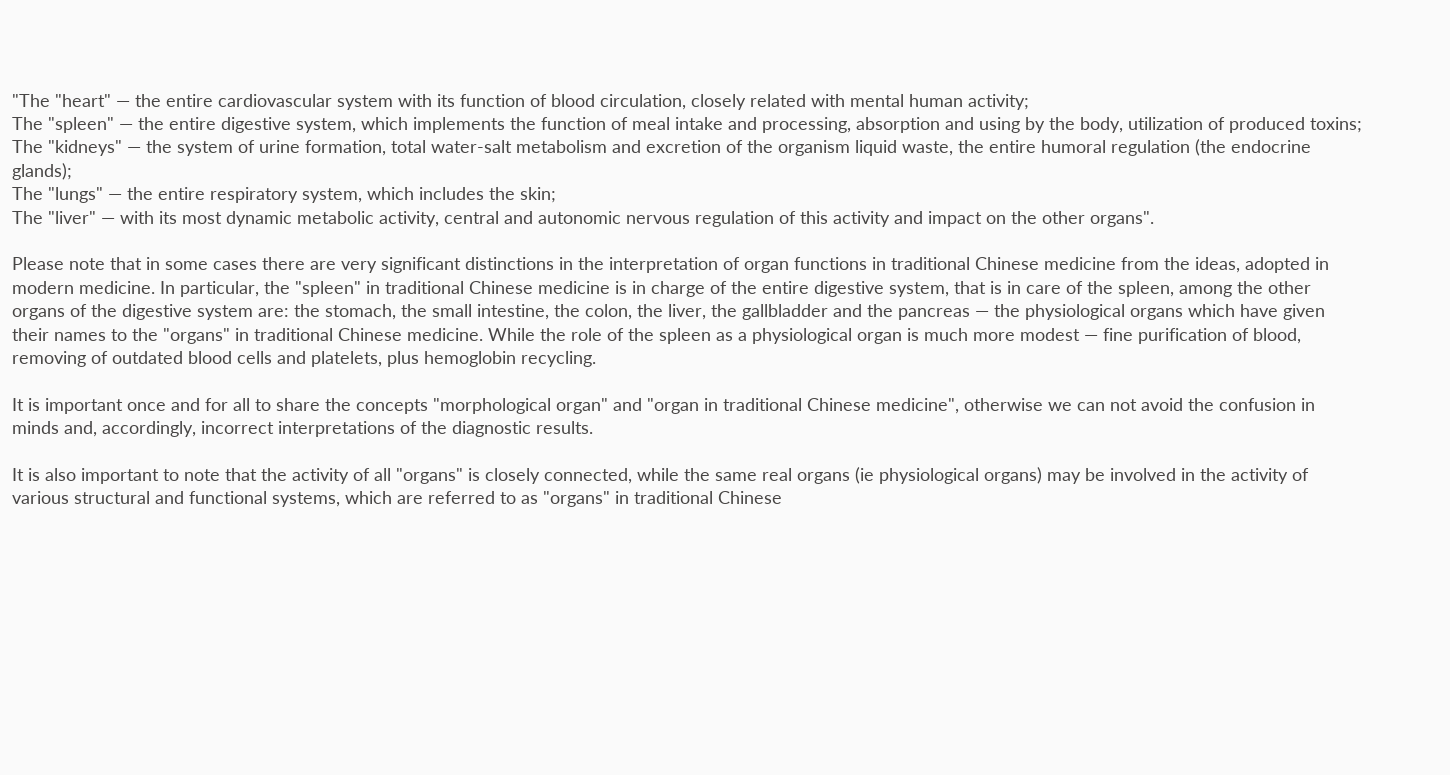"The "heart" — the entire cardiovascular system with its function of blood circulation, closely related with mental human activity;
The "spleen" — the entire digestive system, which implements the function of meal intake and processing, absorption and using by the body, utilization of produced toxins;
The "kidneys" — the system of urine formation, total water-salt metabolism and excretion of the organism liquid waste, the entire humoral regulation (the endocrine glands);
The "lungs" — the entire respiratory system, which includes the skin;
The "liver" — with its most dynamic metabolic activity, central and autonomic nervous regulation of this activity and impact on the other organs".

Please note that in some cases there are very significant distinctions in the interpretation of organ functions in traditional Chinese medicine from the ideas, adopted in modern medicine. In particular, the "spleen" in traditional Chinese medicine is in charge of the entire digestive system, that is in care of the spleen, among the other organs of the digestive system are: the stomach, the small intestine, the colon, the liver, the gallbladder and the pancreas — the physiological organs which have given their names to the "organs" in traditional Chinese medicine. While the role of the spleen as a physiological organ is much more modest — fine purification of blood, removing of outdated blood cells and platelets, plus hemoglobin recycling.

It is important once and for all to share the concepts "morphological organ" and "organ in traditional Chinese medicine", otherwise we can not avoid the confusion in minds and, accordingly, incorrect interpretations of the diagnostic results.

It is also important to note that the activity of all "organs" is closely connected, while the same real organs (ie physiological organs) may be involved in the activity of various structural and functional systems, which are referred to as "organs" in traditional Chinese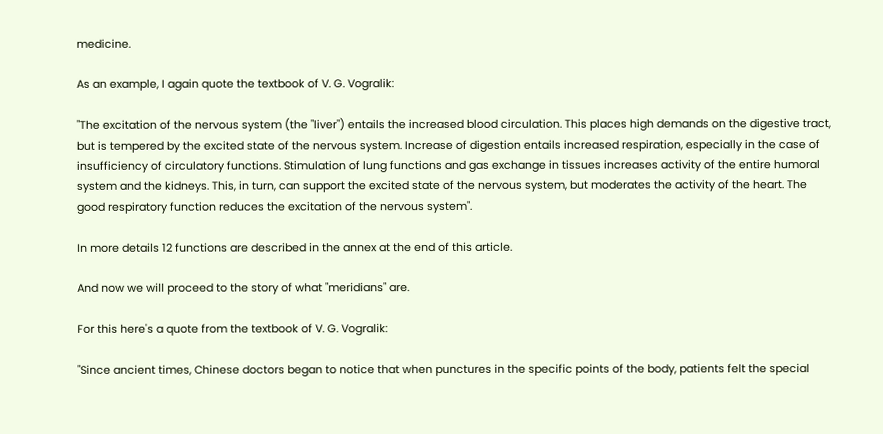medicine.

As an example, I again quote the textbook of V. G. Vogralik:

"The excitation of the nervous system (the "liver") entails the increased blood circulation. This places high demands on the digestive tract, but is tempered by the excited state of the nervous system. Increase of digestion entails increased respiration, especially in the case of insufficiency of circulatory functions. Stimulation of lung functions and gas exchange in tissues increases activity of the entire humoral system and the kidneys. This, in turn, can support the excited state of the nervous system, but moderates the activity of the heart. The good respiratory function reduces the excitation of the nervous system".

In more details 12 functions are described in the annex at the end of this article.

And now we will proceed to the story of what "meridians" are.

For this here's a quote from the textbook of V. G. Vogralik:

"Since ancient times, Chinese doctors began to notice that when punctures in the specific points of the body, patients felt the special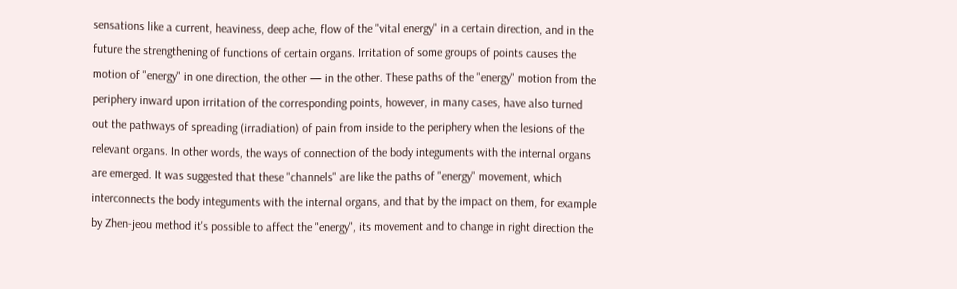sensations like a current, heaviness, deep ache, flow of the "vital energy" in a certain direction, and in the future the strengthening of functions of certain organs. Irritation of some groups of points causes the motion of "energy" in one direction, the other — in the other. These paths of the "energy" motion from the periphery inward upon irritation of the corresponding points, however, in many cases, have also turned out the pathways of spreading (irradiation) of pain from inside to the periphery when the lesions of the relevant organs. In other words, the ways of connection of the body integuments with the internal organs are emerged. It was suggested that these "channels" are like the paths of "energy" movement, which interconnects the body integuments with the internal organs, and that by the impact on them, for example by Zhen-jeou method it's possible to affect the "energy", its movement and to change in right direction the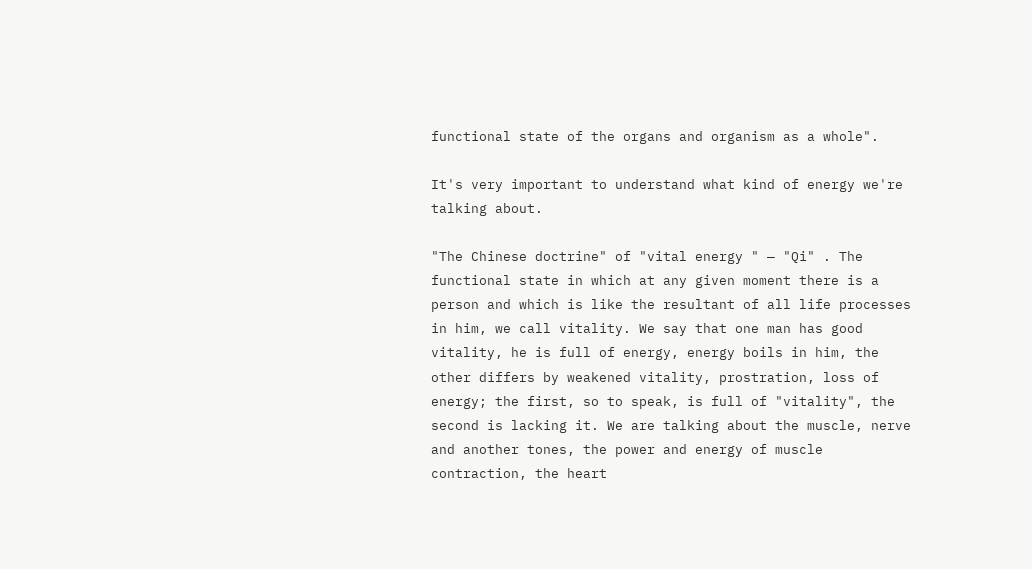functional state of the organs and organism as a whole".

It's very important to understand what kind of energy we're talking about.

"The Chinese doctrine" of "vital energy " — "Qi" . The functional state in which at any given moment there is a person and which is like the resultant of all life processes in him, we call vitality. We say that one man has good vitality, he is full of energy, energy boils in him, the other differs by weakened vitality, prostration, loss of energy; the first, so to speak, is full of "vitality", the second is lacking it. We are talking about the muscle, nerve and another tones, the power and energy of muscle contraction, the heart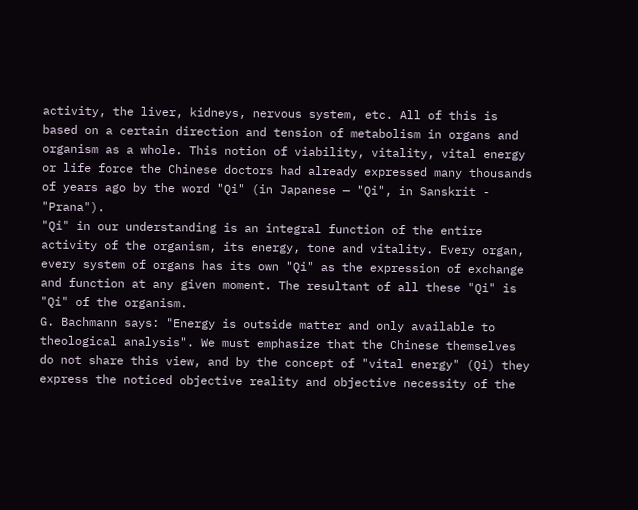activity, the liver, kidneys, nervous system, etc. All of this is based on a certain direction and tension of metabolism in organs and organism as a whole. This notion of viability, vitality, vital energy or life force the Chinese doctors had already expressed many thousands of years ago by the word "Qi" (in Japanese — "Qi", in Sanskrit - "Prana").
"Qi" in our understanding is an integral function of the entire activity of the organism, its energy, tone and vitality. Every organ, every system of organs has its own "Qi" as the expression of exchange and function at any given moment. The resultant of all these "Qi" is "Qi" of the organism.
G. Bachmann says: "Energy is outside matter and only available to theological analysis". We must emphasize that the Chinese themselves do not share this view, and by the concept of "vital energy" (Qi) they express the noticed objective reality and objective necessity of the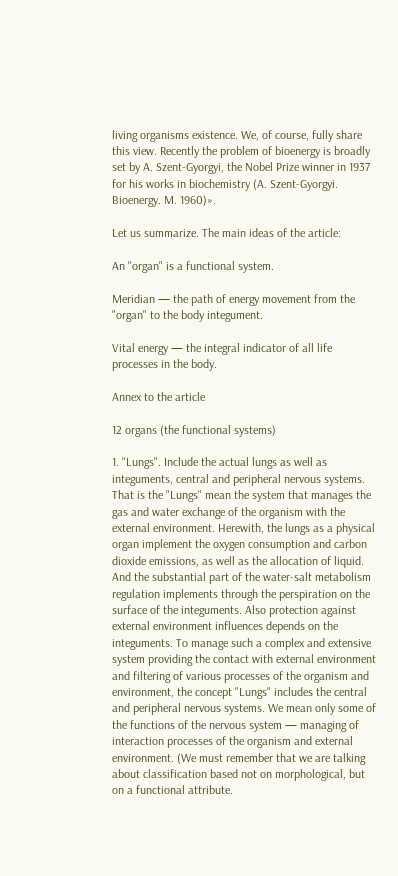living organisms existence. We, of course, fully share this view. Recently the problem of bioenergy is broadly set by A. Szent-Gyorgyi, the Nobel Prize winner in 1937 for his works in biochemistry (A. Szent-Gyorgyi. Bioenergy. M. 1960)».

Let us summarize. The main ideas of the article:

An "organ" is a functional system.

Meridian — the path of energy movement from the "organ" to the body integument.

Vital energy — the integral indicator of all life processes in the body.

Annex to the article

12 organs (the functional systems)

1. "Lungs". Include the actual lungs as well as integuments, central and peripheral nervous systems. That is the "Lungs" mean the system that manages the gas and water exchange of the organism with the external environment. Herewith, the lungs as a physical organ implement the oxygen consumption and carbon dioxide emissions, as well as the allocation of liquid. And the substantial part of the water-salt metabolism regulation implements through the perspiration on the surface of the integuments. Also protection against external environment influences depends on the integuments. To manage such a complex and extensive system providing the contact with external environment and filtering of various processes of the organism and environment, the concept "Lungs" includes the central and peripheral nervous systems. We mean only some of the functions of the nervous system — managing of interaction processes of the organism and external environment. (We must remember that we are talking about classification based not on morphological, but on a functional attribute.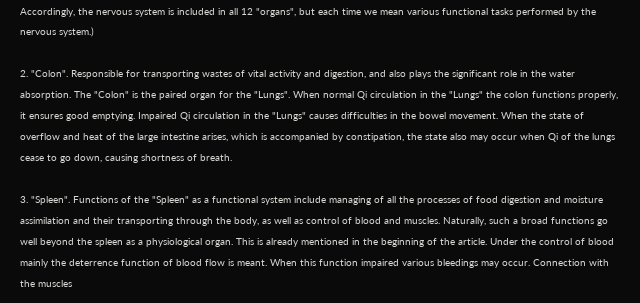Accordingly, the nervous system is included in all 12 "organs", but each time we mean various functional tasks performed by the nervous system.)

2. "Colon". Responsible for transporting wastes of vital activity and digestion, and also plays the significant role in the water absorption. The "Colon" is the paired organ for the "Lungs". When normal Qi circulation in the "Lungs" the colon functions properly, it ensures good emptying. Impaired Qi circulation in the "Lungs" causes difficulties in the bowel movement. When the state of overflow and heat of the large intestine arises, which is accompanied by constipation, the state also may occur when Qi of the lungs cease to go down, causing shortness of breath.

3. "Spleen". Functions of the "Spleen" as a functional system include managing of all the processes of food digestion and moisture assimilation and their transporting through the body, as well as control of blood and muscles. Naturally, such a broad functions go well beyond the spleen as a physiological organ. This is already mentioned in the beginning of the article. Under the control of blood mainly the deterrence function of blood flow is meant. When this function impaired various bleedings may occur. Connection with the muscles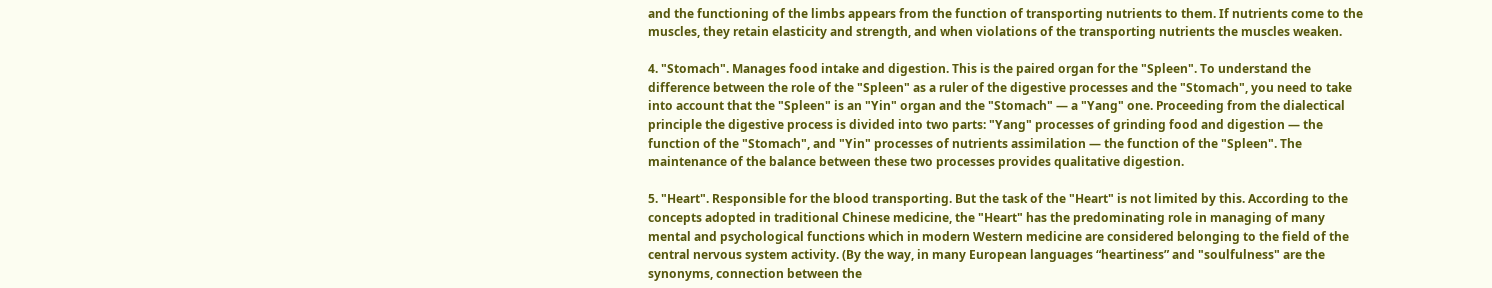and the functioning of the limbs appears from the function of transporting nutrients to them. If nutrients come to the muscles, they retain elasticity and strength, and when violations of the transporting nutrients the muscles weaken.

4. "Stomach". Manages food intake and digestion. This is the paired organ for the "Spleen". To understand the difference between the role of the "Spleen" as a ruler of the digestive processes and the "Stomach", you need to take into account that the "Spleen" is an "Yin" organ and the "Stomach" — a "Yang" one. Proceeding from the dialectical principle the digestive process is divided into two parts: "Yang" processes of grinding food and digestion — the function of the "Stomach", and "Yin" processes of nutrients assimilation — the function of the "Spleen". The maintenance of the balance between these two processes provides qualitative digestion.

5. "Heart". Responsible for the blood transporting. But the task of the "Heart" is not limited by this. According to the concepts adopted in traditional Chinese medicine, the "Heart" has the predominating role in managing of many mental and psychological functions which in modern Western medicine are considered belonging to the field of the central nervous system activity. (By the way, in many European languages “heartiness” and "soulfulness" are the synonyms, connection between the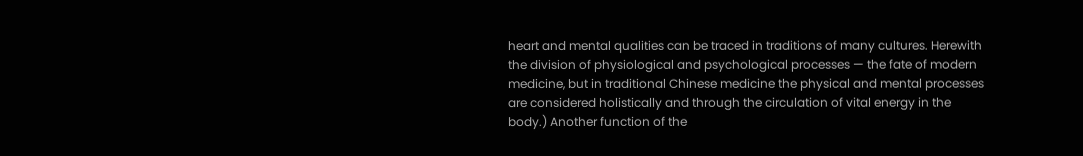heart and mental qualities can be traced in traditions of many cultures. Herewith the division of physiological and psychological processes — the fate of modern medicine, but in traditional Chinese medicine the physical and mental processes are considered holistically and through the circulation of vital energy in the body.) Another function of the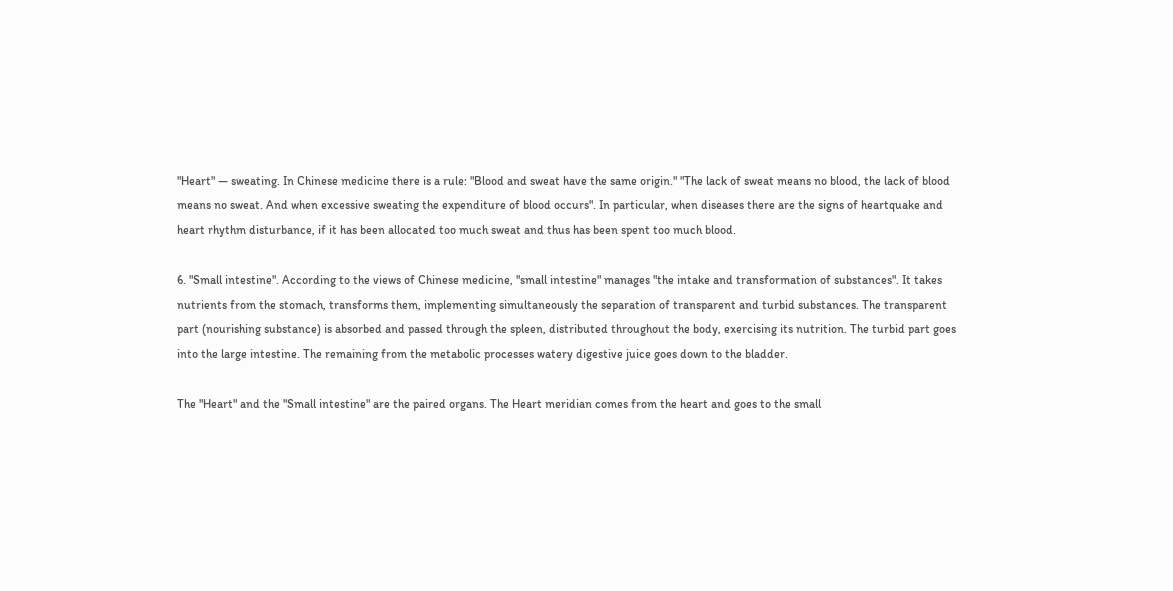"Heart" — sweating. In Chinese medicine there is a rule: "Blood and sweat have the same origin." "The lack of sweat means no blood, the lack of blood means no sweat. And when excessive sweating the expenditure of blood occurs". In particular, when diseases there are the signs of heartquake and heart rhythm disturbance, if it has been allocated too much sweat and thus has been spent too much blood.

6. "Small intestine". According to the views of Chinese medicine, "small intestine" manages "the intake and transformation of substances". It takes nutrients from the stomach, transforms them, implementing simultaneously the separation of transparent and turbid substances. The transparent part (nourishing substance) is absorbed and passed through the spleen, distributed throughout the body, exercising its nutrition. The turbid part goes into the large intestine. The remaining from the metabolic processes watery digestive juice goes down to the bladder.

The "Heart" and the "Small intestine" are the paired organs. The Heart meridian comes from the heart and goes to the small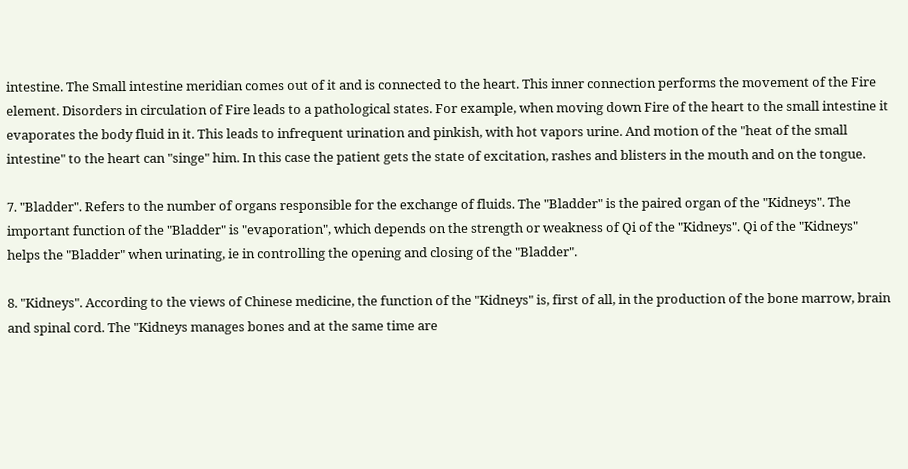intestine. The Small intestine meridian comes out of it and is connected to the heart. This inner connection performs the movement of the Fire element. Disorders in circulation of Fire leads to a pathological states. For example, when moving down Fire of the heart to the small intestine it evaporates the body fluid in it. This leads to infrequent urination and pinkish, with hot vapors urine. And motion of the "heat of the small intestine" to the heart can "singe" him. In this case the patient gets the state of excitation, rashes and blisters in the mouth and on the tongue.

7. "Bladder". Refers to the number of organs responsible for the exchange of fluids. The "Bladder" is the paired organ of the "Kidneys". The important function of the "Bladder" is "evaporation", which depends on the strength or weakness of Qi of the "Kidneys". Qi of the "Kidneys" helps the "Bladder" when urinating, ie in controlling the opening and closing of the "Bladder".

8. "Kidneys". According to the views of Chinese medicine, the function of the "Kidneys" is, first of all, in the production of the bone marrow, brain and spinal cord. The "Kidneys manages bones and at the same time are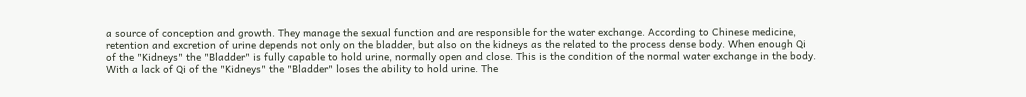a source of conception and growth. They manage the sexual function and are responsible for the water exchange. According to Chinese medicine, retention and excretion of urine depends not only on the bladder, but also on the kidneys as the related to the process dense body. When enough Qi of the "Kidneys" the "Bladder" is fully capable to hold urine, normally open and close. This is the condition of the normal water exchange in the body. With a lack of Qi of the "Kidneys" the "Bladder" loses the ability to hold urine. The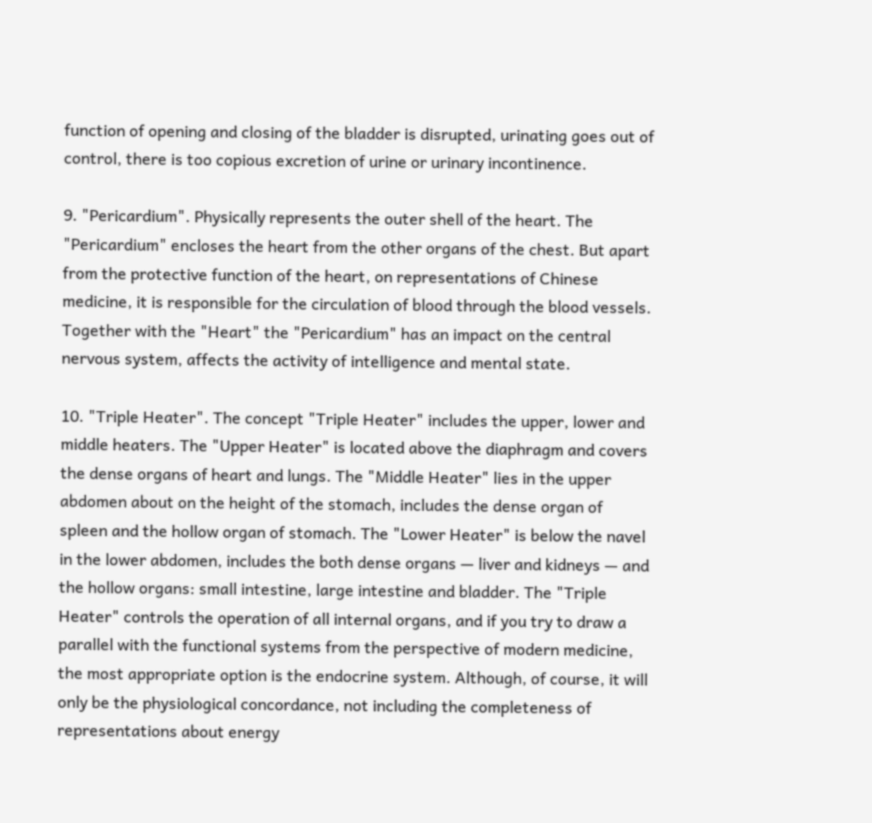function of opening and closing of the bladder is disrupted, urinating goes out of control, there is too copious excretion of urine or urinary incontinence.

9. "Pericardium". Physically represents the outer shell of the heart. The "Pericardium" encloses the heart from the other organs of the chest. But apart from the protective function of the heart, on representations of Chinese medicine, it is responsible for the circulation of blood through the blood vessels. Together with the "Heart" the "Pericardium" has an impact on the central nervous system, affects the activity of intelligence and mental state.

10. "Triple Heater". The concept "Triple Heater" includes the upper, lower and middle heaters. The "Upper Heater" is located above the diaphragm and covers the dense organs of heart and lungs. The "Middle Heater" lies in the upper abdomen about on the height of the stomach, includes the dense organ of spleen and the hollow organ of stomach. The "Lower Heater" is below the navel in the lower abdomen, includes the both dense organs — liver and kidneys — and the hollow organs: small intestine, large intestine and bladder. The "Triple Heater" controls the operation of all internal organs, and if you try to draw a parallel with the functional systems from the perspective of modern medicine, the most appropriate option is the endocrine system. Although, of course, it will only be the physiological concordance, not including the completeness of representations about energy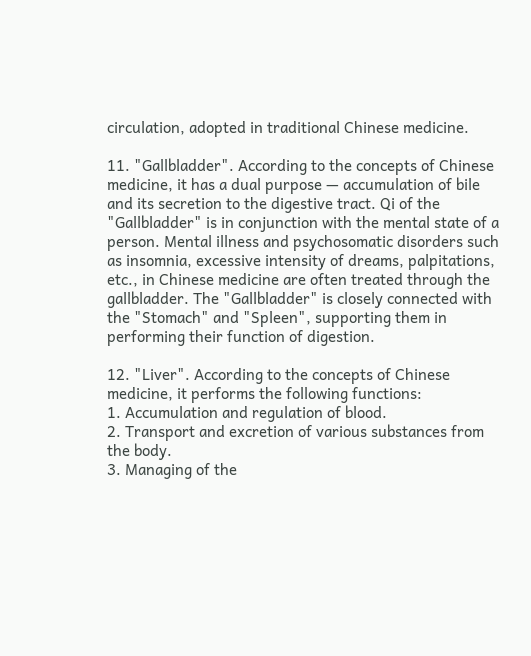circulation, adopted in traditional Chinese medicine.

11. "Gallbladder". According to the concepts of Chinese medicine, it has a dual purpose — accumulation of bile and its secretion to the digestive tract. Qi of the "Gallbladder" is in conjunction with the mental state of a person. Mental illness and psychosomatic disorders such as insomnia, excessive intensity of dreams, palpitations, etc., in Chinese medicine are often treated through the gallbladder. The "Gallbladder" is closely connected with the "Stomach" and "Spleen", supporting them in performing their function of digestion.

12. "Liver". According to the concepts of Chinese medicine, it performs the following functions:
1. Accumulation and regulation of blood.
2. Transport and excretion of various substances from the body.
3. Managing of the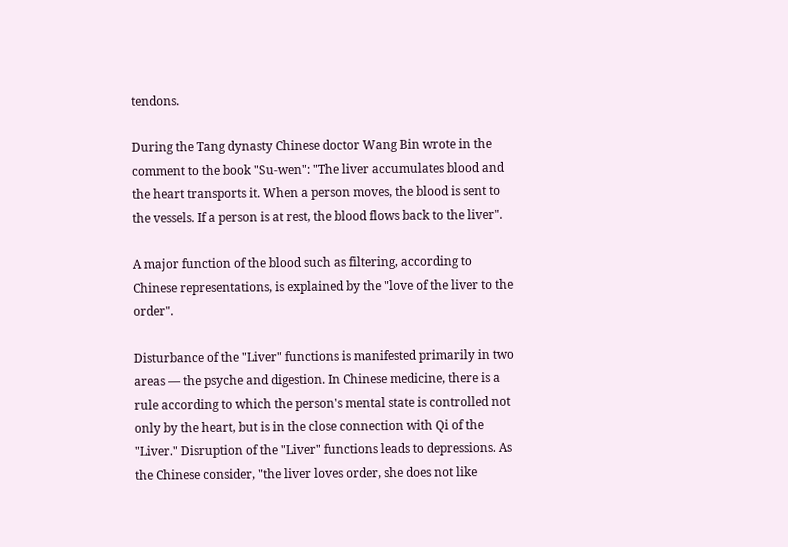tendons.

During the Tang dynasty Chinese doctor Wang Bin wrote in the comment to the book "Su-wen": "The liver accumulates blood and the heart transports it. When a person moves, the blood is sent to the vessels. If a person is at rest, the blood flows back to the liver".

A major function of the blood such as filtering, according to Chinese representations, is explained by the "love of the liver to the order".

Disturbance of the "Liver" functions is manifested primarily in two areas — the psyche and digestion. In Chinese medicine, there is a rule according to which the person's mental state is controlled not only by the heart, but is in the close connection with Qi of the "Liver." Disruption of the "Liver" functions leads to depressions. As the Chinese consider, "the liver loves order, she does not like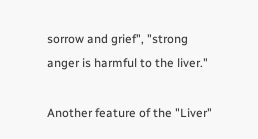sorrow and grief", "strong anger is harmful to the liver."

Another feature of the "Liver"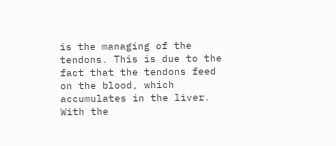is the managing of the tendons. This is due to the fact that the tendons feed on the blood, which accumulates in the liver. With the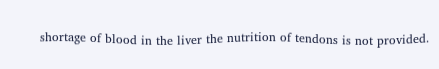shortage of blood in the liver the nutrition of tendons is not provided.